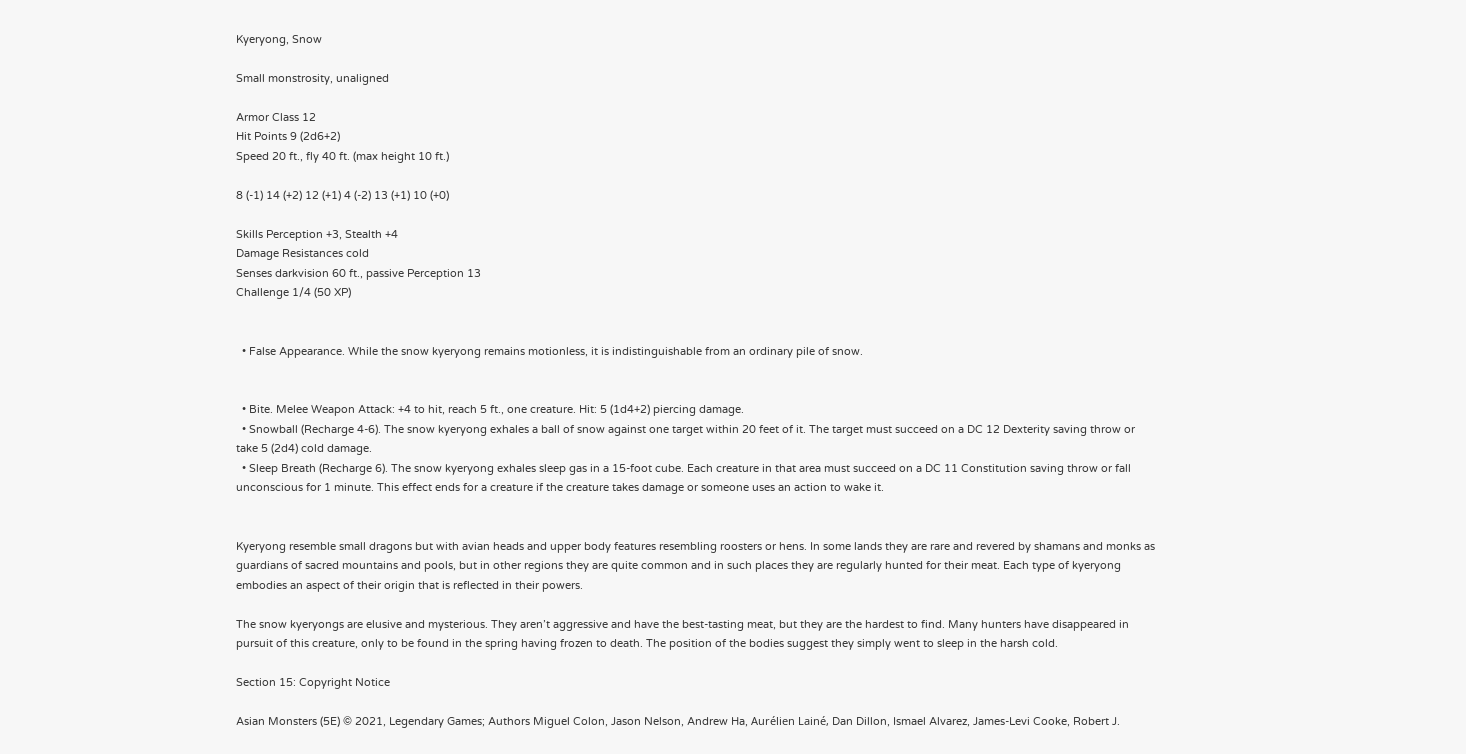Kyeryong, Snow

Small monstrosity, unaligned

Armor Class 12
Hit Points 9 (2d6+2)
Speed 20 ft., fly 40 ft. (max height 10 ft.)

8 (-1) 14 (+2) 12 (+1) 4 (-2) 13 (+1) 10 (+0)

Skills Perception +3, Stealth +4
Damage Resistances cold
Senses darkvision 60 ft., passive Perception 13
Challenge 1/4 (50 XP)


  • False Appearance. While the snow kyeryong remains motionless, it is indistinguishable from an ordinary pile of snow.


  • Bite. Melee Weapon Attack: +4 to hit, reach 5 ft., one creature. Hit: 5 (1d4+2) piercing damage.
  • Snowball (Recharge 4-6). The snow kyeryong exhales a ball of snow against one target within 20 feet of it. The target must succeed on a DC 12 Dexterity saving throw or take 5 (2d4) cold damage.
  • Sleep Breath (Recharge 6). The snow kyeryong exhales sleep gas in a 15-foot cube. Each creature in that area must succeed on a DC 11 Constitution saving throw or fall unconscious for 1 minute. This effect ends for a creature if the creature takes damage or someone uses an action to wake it.


Kyeryong resemble small dragons but with avian heads and upper body features resembling roosters or hens. In some lands they are rare and revered by shamans and monks as guardians of sacred mountains and pools, but in other regions they are quite common and in such places they are regularly hunted for their meat. Each type of kyeryong embodies an aspect of their origin that is reflected in their powers.

The snow kyeryongs are elusive and mysterious. They aren’t aggressive and have the best-tasting meat, but they are the hardest to find. Many hunters have disappeared in pursuit of this creature, only to be found in the spring having frozen to death. The position of the bodies suggest they simply went to sleep in the harsh cold.

Section 15: Copyright Notice

Asian Monsters (5E) © 2021, Legendary Games; Authors Miguel Colon, Jason Nelson, Andrew Ha, Aurélien Lainé, Dan Dillon, Ismael Alvarez, James-Levi Cooke, Robert J.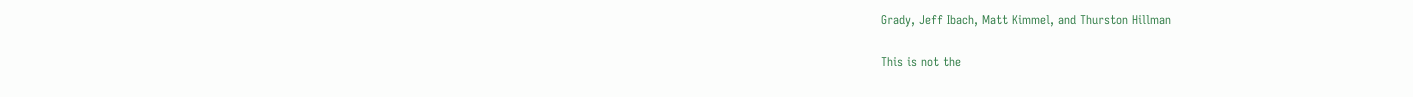Grady, Jeff Ibach, Matt Kimmel, and Thurston Hillman

This is not the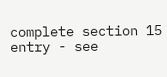complete section 15 entry - see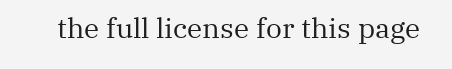the full license for this page